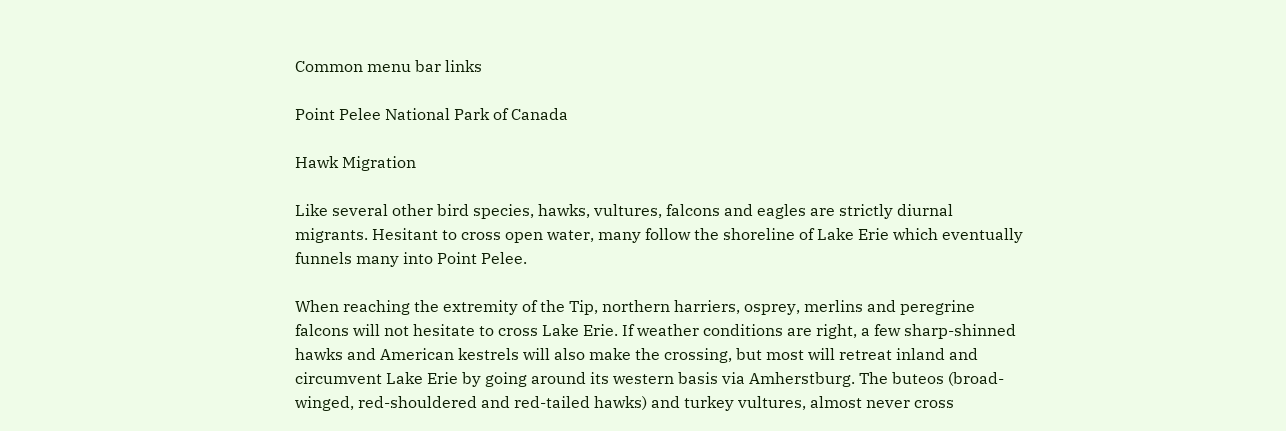Common menu bar links

Point Pelee National Park of Canada

Hawk Migration

Like several other bird species, hawks, vultures, falcons and eagles are strictly diurnal migrants. Hesitant to cross open water, many follow the shoreline of Lake Erie which eventually funnels many into Point Pelee.

When reaching the extremity of the Tip, northern harriers, osprey, merlins and peregrine falcons will not hesitate to cross Lake Erie. If weather conditions are right, a few sharp-shinned hawks and American kestrels will also make the crossing, but most will retreat inland and circumvent Lake Erie by going around its western basis via Amherstburg. The buteos (broad-winged, red-shouldered and red-tailed hawks) and turkey vultures, almost never cross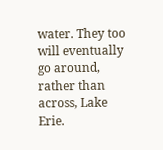water. They too will eventually go around, rather than across, Lake Erie.